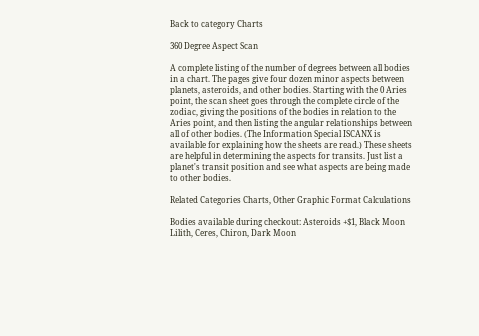Back to category Charts

360 Degree Aspect Scan

A complete listing of the number of degrees between all bodies in a chart. The pages give four dozen minor aspects between planets, asteroids, and other bodies. Starting with the 0 Aries point, the scan sheet goes through the complete circle of the zodiac, giving the positions of the bodies in relation to the Aries point, and then listing the angular relationships between all of other bodies. (The Information Special ISCANX is available for explaining how the sheets are read.) These sheets are helpful in determining the aspects for transits. Just list a planet's transit position and see what aspects are being made to other bodies.

Related Categories Charts, Other Graphic Format Calculations

Bodies available during checkout: Asteroids +$1, Black Moon Lilith, Ceres, Chiron, Dark Moon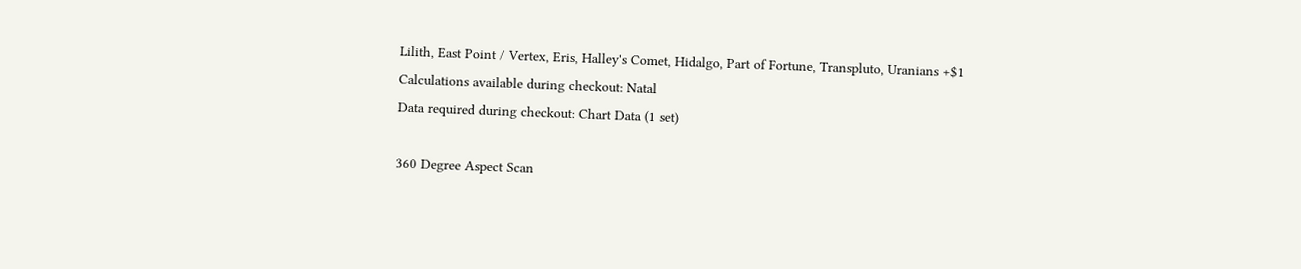Lilith, East Point / Vertex, Eris, Halley's Comet, Hidalgo, Part of Fortune, Transpluto, Uranians +$1
Calculations available during checkout: Natal
Data required during checkout: Chart Data (1 set)

360 Degree Aspect Scan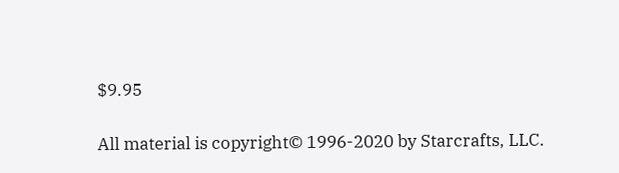$9.95

All material is copyright© 1996-2020 by Starcrafts, LLC.